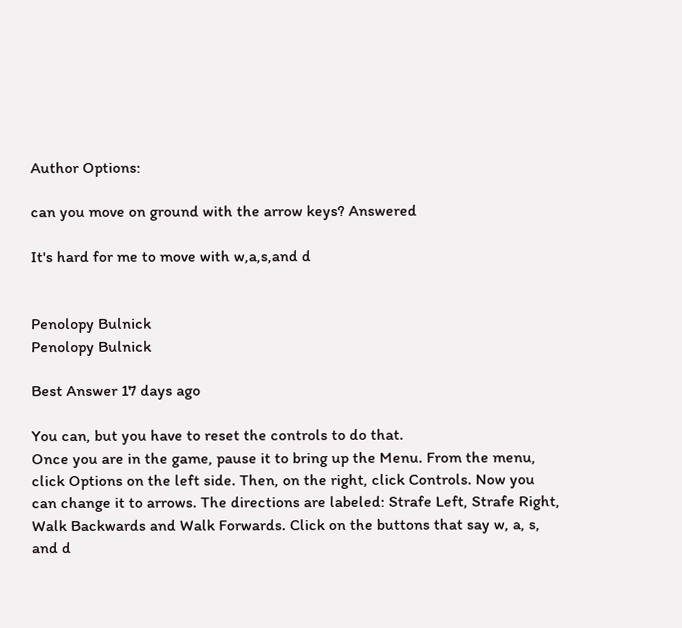Author Options:

can you move on ground with the arrow keys? Answered

It's hard for me to move with w,a,s,and d


Penolopy Bulnick
Penolopy Bulnick

Best Answer 17 days ago

You can, but you have to reset the controls to do that.
Once you are in the game, pause it to bring up the Menu. From the menu, click Options on the left side. Then, on the right, click Controls. Now you can change it to arrows. The directions are labeled: Strafe Left, Strafe Right, Walk Backwards and Walk Forwards. Click on the buttons that say w, a, s, and d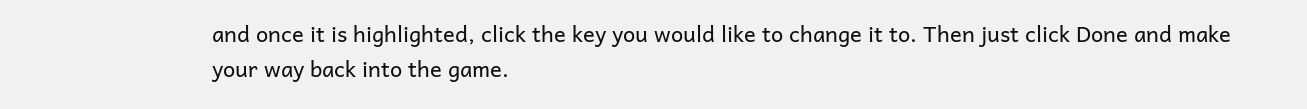and once it is highlighted, click the key you would like to change it to. Then just click Done and make your way back into the game.